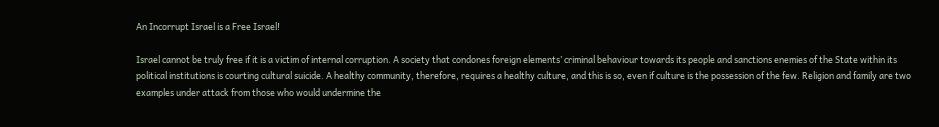An Incorrupt Israel is a Free Israel!

Israel cannot be truly free if it is a victim of internal corruption. A society that condones foreign elements’ criminal behaviour towards its people and sanctions enemies of the State within its political institutions is courting cultural suicide. A healthy community, therefore, requires a healthy culture, and this is so, even if culture is the possession of the few. Religion and family are two examples under attack from those who would undermine the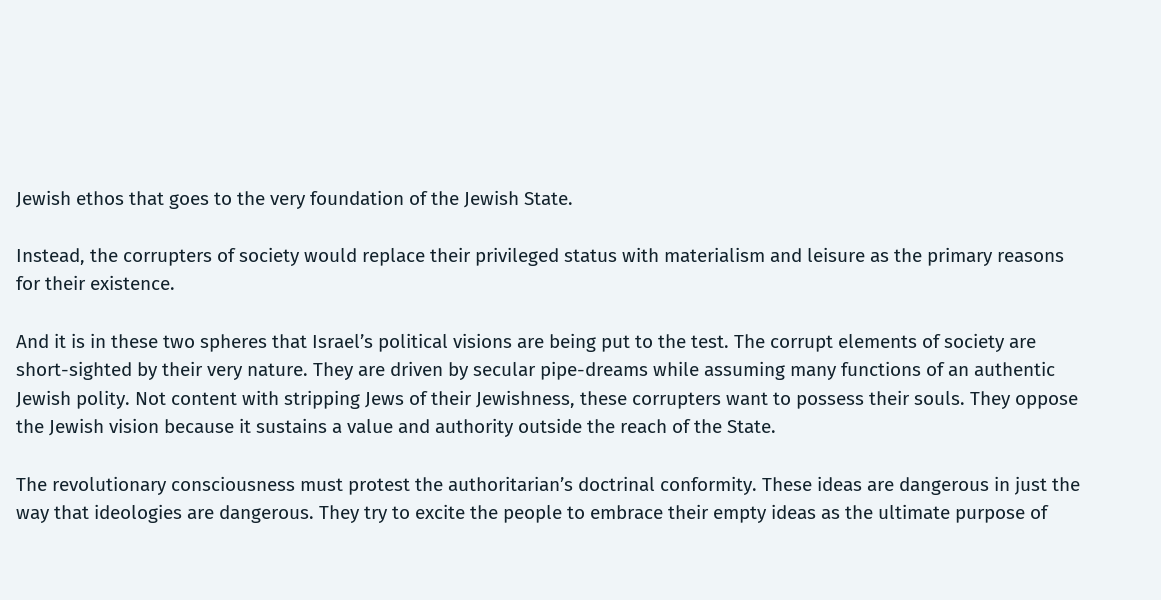Jewish ethos that goes to the very foundation of the Jewish State.

Instead, the corrupters of society would replace their privileged status with materialism and leisure as the primary reasons for their existence.

And it is in these two spheres that Israel’s political visions are being put to the test. The corrupt elements of society are short-sighted by their very nature. They are driven by secular pipe-dreams while assuming many functions of an authentic Jewish polity. Not content with stripping Jews of their Jewishness, these corrupters want to possess their souls. They oppose the Jewish vision because it sustains a value and authority outside the reach of the State.

The revolutionary consciousness must protest the authoritarian’s doctrinal conformity. These ideas are dangerous in just the way that ideologies are dangerous. They try to excite the people to embrace their empty ideas as the ultimate purpose of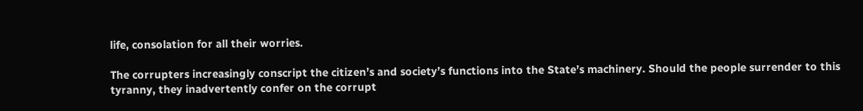life, consolation for all their worries.

The corrupters increasingly conscript the citizen’s and society’s functions into the State’s machinery. Should the people surrender to this tyranny, they inadvertently confer on the corrupt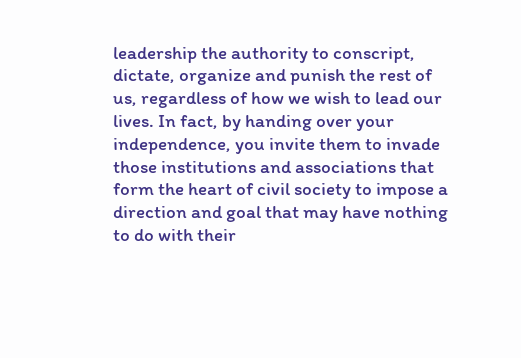leadership the authority to conscript, dictate, organize and punish the rest of us, regardless of how we wish to lead our lives. In fact, by handing over your independence, you invite them to invade those institutions and associations that form the heart of civil society to impose a direction and goal that may have nothing to do with their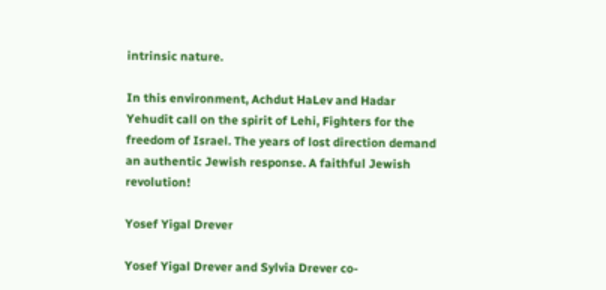intrinsic nature.

In this environment, Achdut HaLev and Hadar Yehudit call on the spirit of Lehi, Fighters for the freedom of Israel. The years of lost direction demand an authentic Jewish response. A faithful Jewish revolution!

Yosef Yigal Drever

Yosef Yigal Drever and Sylvia Drever co-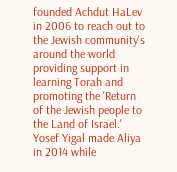founded Achdut HaLev in 2006 to reach out to the Jewish community's around the world providing support in learning Torah and promoting the 'Return of the Jewish people to the Land of Israel.' Yosef Yigal made Aliya in 2014 while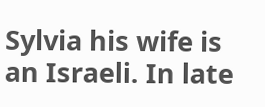Sylvia his wife is an Israeli. In late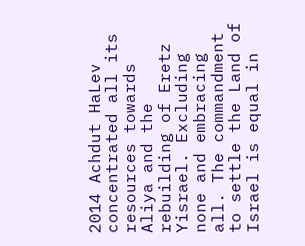2014 Achdut HaLev concentrated all its resources towards Aliya and the rebuilding of Eretz Yisrael. Excluding none and embracing all. The commandment to settle the Land of Israel is equal in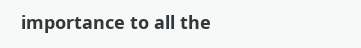importance to all the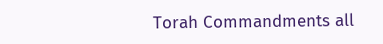Torah Commandments all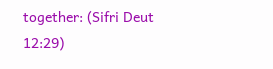together: (Sifri Deut 12:29)